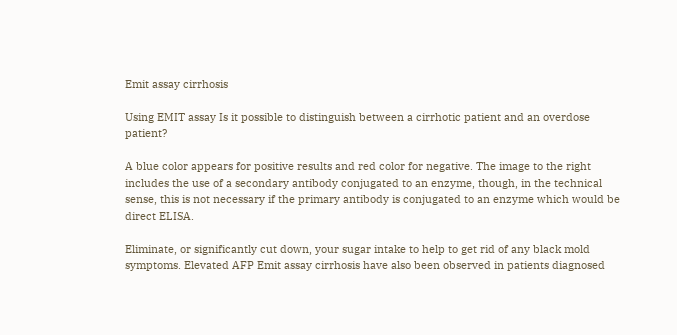Emit assay cirrhosis

Using EMIT assay Is it possible to distinguish between a cirrhotic patient and an overdose patient?

A blue color appears for positive results and red color for negative. The image to the right includes the use of a secondary antibody conjugated to an enzyme, though, in the technical sense, this is not necessary if the primary antibody is conjugated to an enzyme which would be direct ELISA.

Eliminate, or significantly cut down, your sugar intake to help to get rid of any black mold symptoms. Elevated AFP Emit assay cirrhosis have also been observed in patients diagnosed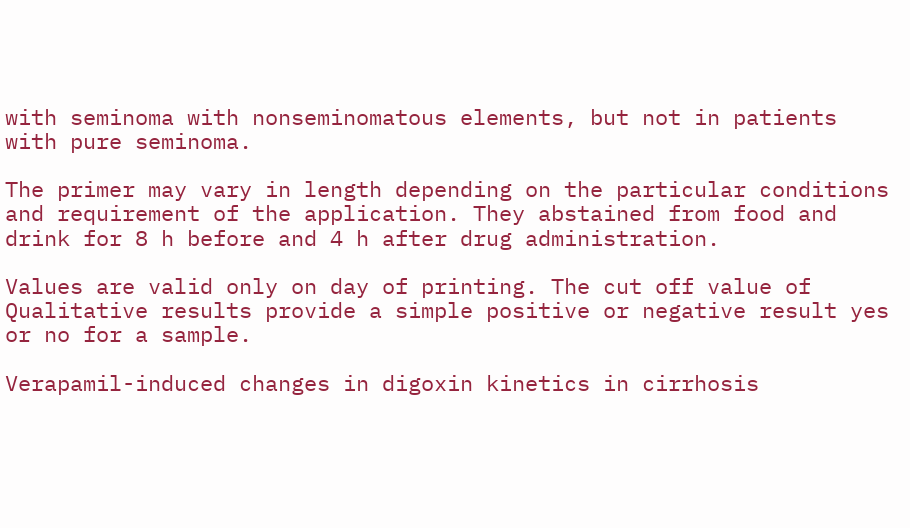with seminoma with nonseminomatous elements, but not in patients with pure seminoma.

The primer may vary in length depending on the particular conditions and requirement of the application. They abstained from food and drink for 8 h before and 4 h after drug administration.

Values are valid only on day of printing. The cut off value of Qualitative results provide a simple positive or negative result yes or no for a sample.

Verapamil-induced changes in digoxin kinetics in cirrhosis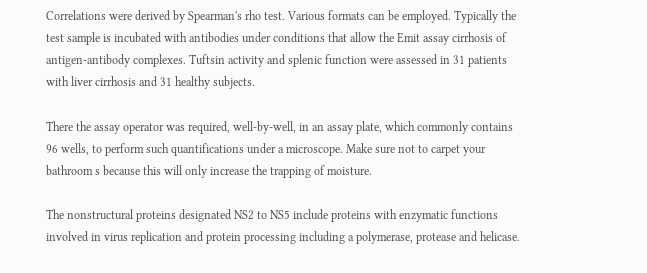Correlations were derived by Spearman's rho test. Various formats can be employed. Typically the test sample is incubated with antibodies under conditions that allow the Emit assay cirrhosis of antigen-antibody complexes. Tuftsin activity and splenic function were assessed in 31 patients with liver cirrhosis and 31 healthy subjects.

There the assay operator was required, well-by-well, in an assay plate, which commonly contains 96 wells, to perform such quantifications under a microscope. Make sure not to carpet your bathroom s because this will only increase the trapping of moisture.

The nonstructural proteins designated NS2 to NS5 include proteins with enzymatic functions involved in virus replication and protein processing including a polymerase, protease and helicase.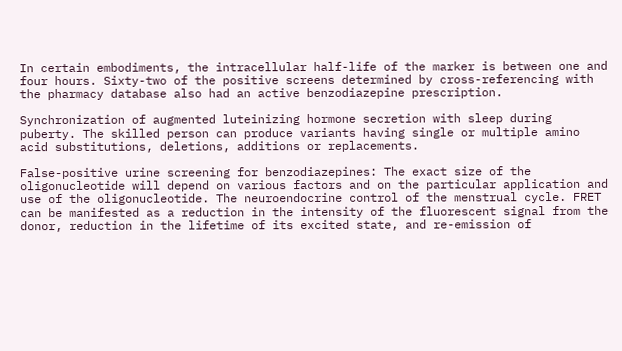In certain embodiments, the intracellular half-life of the marker is between one and four hours. Sixty-two of the positive screens determined by cross-referencing with the pharmacy database also had an active benzodiazepine prescription.

Synchronization of augmented luteinizing hormone secretion with sleep during puberty. The skilled person can produce variants having single or multiple amino acid substitutions, deletions, additions or replacements.

False-positive urine screening for benzodiazepines: The exact size of the oligonucleotide will depend on various factors and on the particular application and use of the oligonucleotide. The neuroendocrine control of the menstrual cycle. FRET can be manifested as a reduction in the intensity of the fluorescent signal from the donor, reduction in the lifetime of its excited state, and re-emission of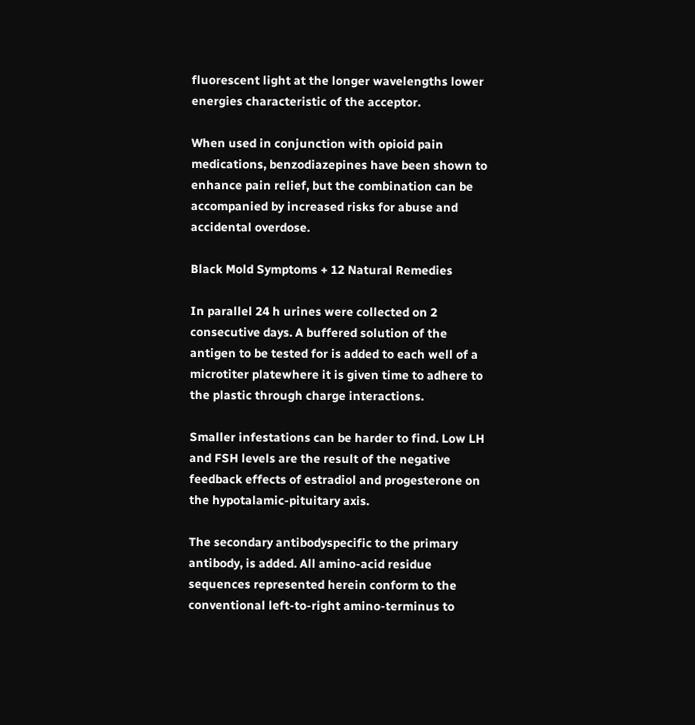fluorescent light at the longer wavelengths lower energies characteristic of the acceptor.

When used in conjunction with opioid pain medications, benzodiazepines have been shown to enhance pain relief, but the combination can be accompanied by increased risks for abuse and accidental overdose.

Black Mold Symptoms + 12 Natural Remedies

In parallel 24 h urines were collected on 2 consecutive days. A buffered solution of the antigen to be tested for is added to each well of a microtiter platewhere it is given time to adhere to the plastic through charge interactions.

Smaller infestations can be harder to find. Low LH and FSH levels are the result of the negative feedback effects of estradiol and progesterone on the hypotalamic-pituitary axis.

The secondary antibodyspecific to the primary antibody, is added. All amino-acid residue sequences represented herein conform to the conventional left-to-right amino-terminus to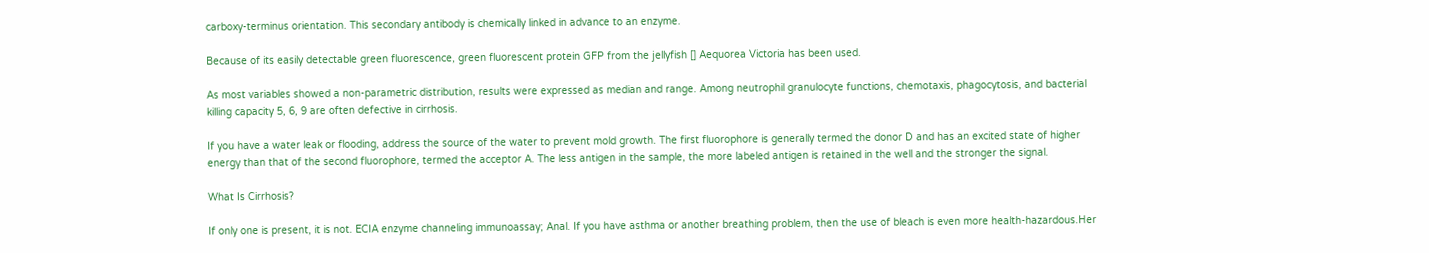carboxy-terminus orientation. This secondary antibody is chemically linked in advance to an enzyme.

Because of its easily detectable green fluorescence, green fluorescent protein GFP from the jellyfish [] Aequorea Victoria has been used.

As most variables showed a non-parametric distribution, results were expressed as median and range. Among neutrophil granulocyte functions, chemotaxis, phagocytosis, and bacterial killing capacity 5, 6, 9 are often defective in cirrhosis.

If you have a water leak or flooding, address the source of the water to prevent mold growth. The first fluorophore is generally termed the donor D and has an excited state of higher energy than that of the second fluorophore, termed the acceptor A. The less antigen in the sample, the more labeled antigen is retained in the well and the stronger the signal.

What Is Cirrhosis?

If only one is present, it is not. ECIA enzyme channeling immunoassay; Anal. If you have asthma or another breathing problem, then the use of bleach is even more health-hazardous.Her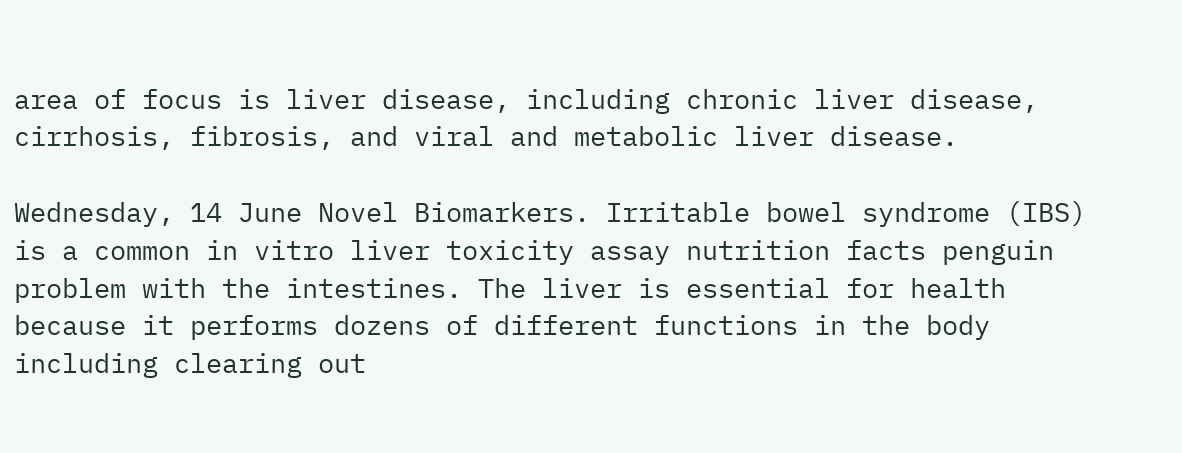area of focus is liver disease, including chronic liver disease, cirrhosis, fibrosis, and viral and metabolic liver disease.

Wednesday, 14 June Novel Biomarkers. Irritable bowel syndrome (IBS) is a common in vitro liver toxicity assay nutrition facts penguin problem with the intestines. The liver is essential for health because it performs dozens of different functions in the body including clearing out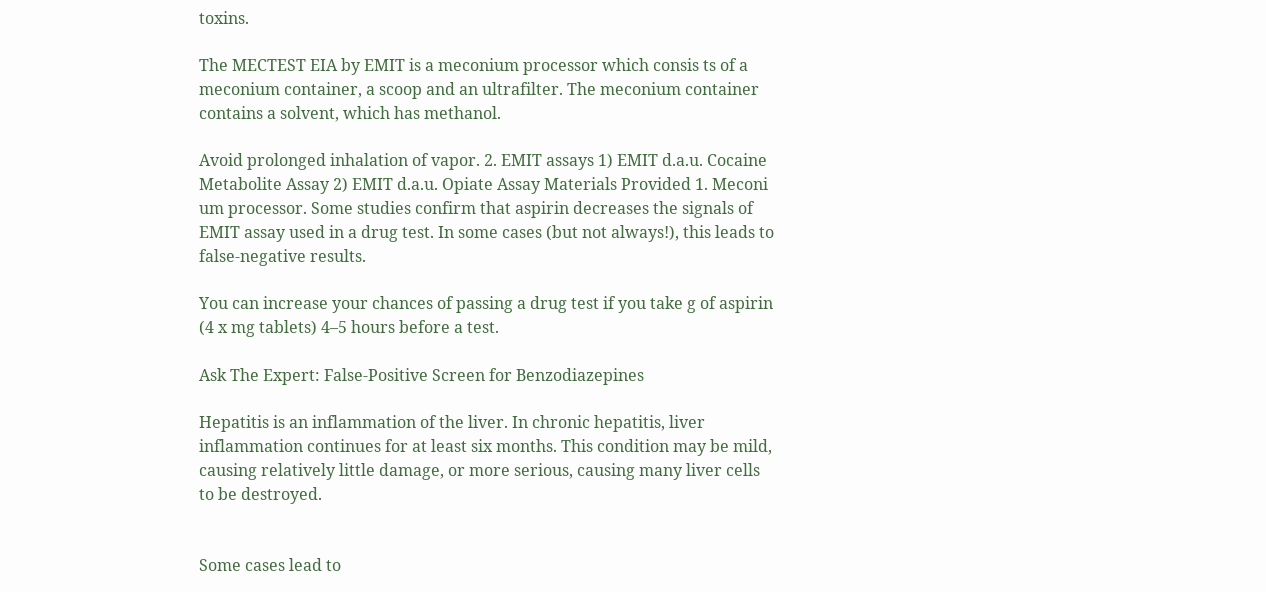toxins.

The MECTEST EIA by EMIT is a meconium processor which consis ts of a meconium container, a scoop and an ultrafilter. The meconium container contains a solvent, which has methanol.

Avoid prolonged inhalation of vapor. 2. EMIT assays 1) EMIT d.a.u. Cocaine Metabolite Assay 2) EMIT d.a.u. Opiate Assay Materials Provided 1. Meconi um processor. Some studies confirm that aspirin decreases the signals of EMIT assay used in a drug test. In some cases (but not always!), this leads to false-negative results.

You can increase your chances of passing a drug test if you take g of aspirin (4 x mg tablets) 4–5 hours before a test.

Ask The Expert: False-Positive Screen for Benzodiazepines

Hepatitis is an inflammation of the liver. In chronic hepatitis, liver inflammation continues for at least six months. This condition may be mild, causing relatively little damage, or more serious, causing many liver cells to be destroyed.


Some cases lead to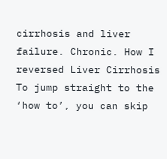cirrhosis and liver failure. Chronic. How I reversed Liver Cirrhosis To jump straight to the ‘how to’, you can skip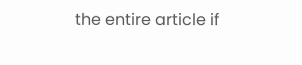the entire article if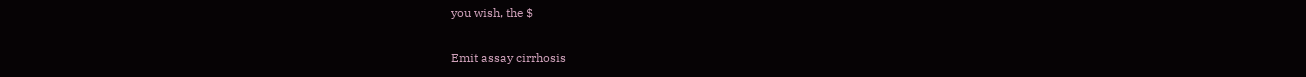you wish, the $

Emit assay cirrhosis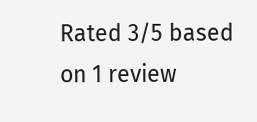Rated 3/5 based on 1 review